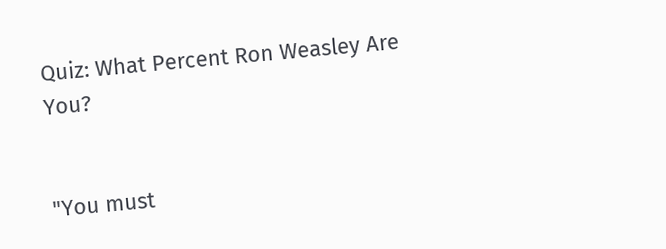Quiz: What Percent Ron Weasley Are You?


"You must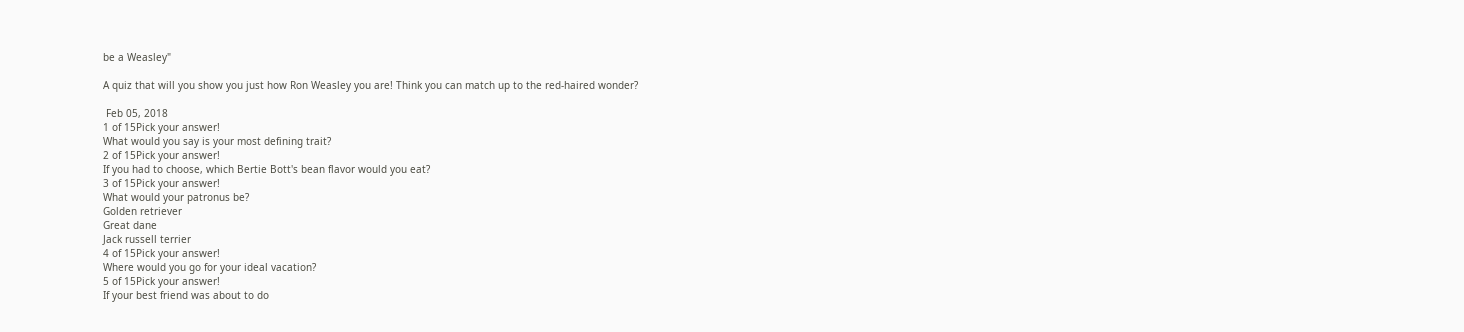be a Weasley"

A quiz that will you show you just how Ron Weasley you are! Think you can match up to the red-haired wonder?

 Feb 05, 2018
1 of 15Pick your answer!
What would you say is your most defining trait?
2 of 15Pick your answer!
If you had to choose, which Bertie Bott's bean flavor would you eat?
3 of 15Pick your answer!
What would your patronus be?
Golden retriever
Great dane
Jack russell terrier
4 of 15Pick your answer!
Where would you go for your ideal vacation?
5 of 15Pick your answer!
If your best friend was about to do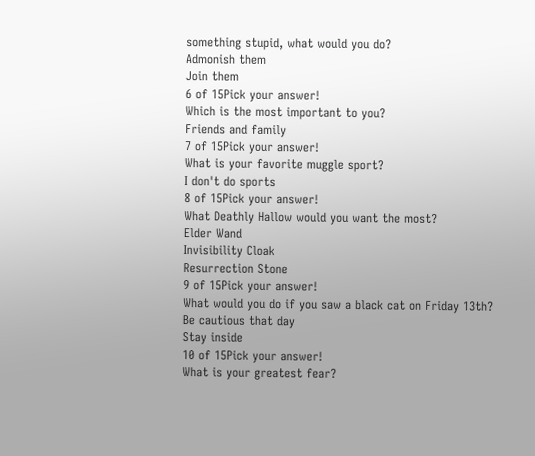something stupid, what would you do?
Admonish them
Join them
6 of 15Pick your answer!
Which is the most important to you?
Friends and family
7 of 15Pick your answer!
What is your favorite muggle sport?
I don't do sports
8 of 15Pick your answer!
What Deathly Hallow would you want the most?
Elder Wand
Invisibility Cloak
Resurrection Stone
9 of 15Pick your answer!
What would you do if you saw a black cat on Friday 13th?
Be cautious that day
Stay inside
10 of 15Pick your answer!
What is your greatest fear?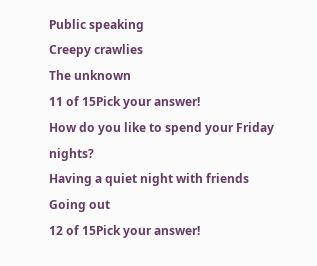Public speaking
Creepy crawlies
The unknown
11 of 15Pick your answer!
How do you like to spend your Friday nights?
Having a quiet night with friends
Going out
12 of 15Pick your answer!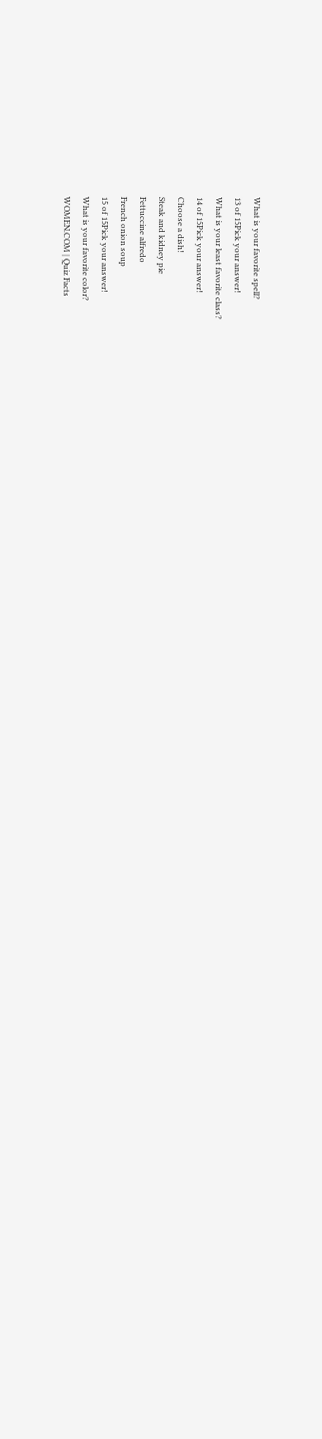What is your favorite spell?
13 of 15Pick your answer!
What is your least favorite class?
14 of 15Pick your answer!
Choose a dish!
Steak and kidney pie
Fettuccine alfredo
French onion soup
15 of 15Pick your answer!
What is your favorite color?
WOMEN.COM | Quiz Facts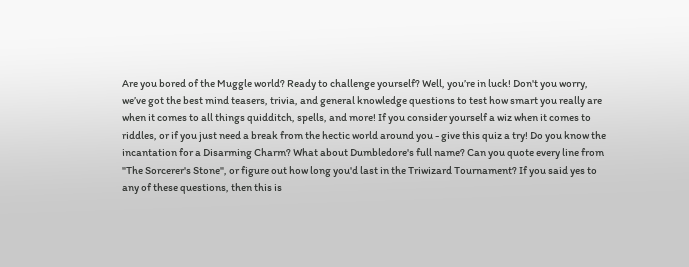Are you bored of the Muggle world? Ready to challenge yourself? Well, you’re in luck! Don't you worry, we’ve got the best mind teasers, trivia, and general knowledge questions to test how smart you really are when it comes to all things quidditch, spells, and more! If you consider yourself a wiz when it comes to riddles, or if you just need a break from the hectic world around you - give this quiz a try! Do you know the incantation for a Disarming Charm? What about Dumbledore's full name? Can you quote every line from "The Sorcerer's Stone", or figure out how long you'd last in the Triwizard Tournament? If you said yes to any of these questions, then this is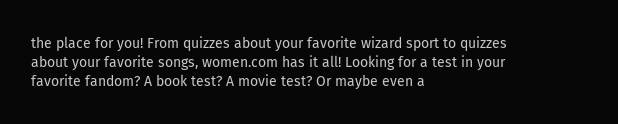the place for you! From quizzes about your favorite wizard sport to quizzes about your favorite songs, women.com has it all! Looking for a test in your favorite fandom? A book test? A movie test? Or maybe even a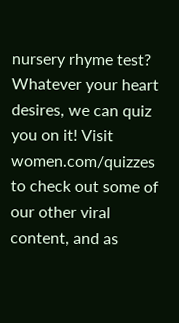nursery rhyme test? Whatever your heart desires, we can quiz you on it! Visit women.com/quizzes to check out some of our other viral content, and as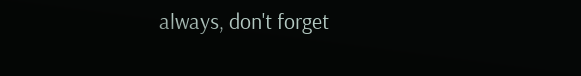always, don't forget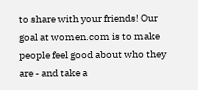to share with your friends! Our goal at women.com is to make people feel good about who they are - and take a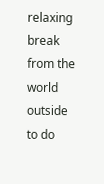relaxing break from the world outside to do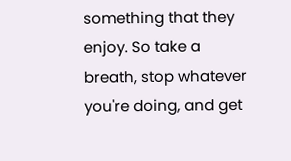something that they enjoy. So take a breath, stop whatever you're doing, and get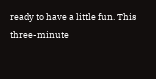ready to have a little fun. This three-minute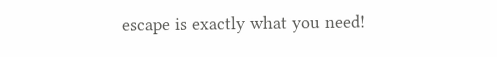escape is exactly what you need!